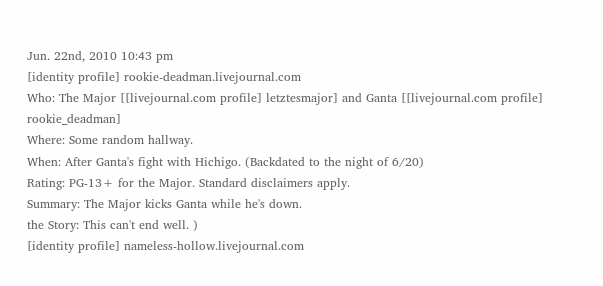Jun. 22nd, 2010 10:43 pm
[identity profile] rookie-deadman.livejournal.com
Who: The Major [[livejournal.com profile] letztesmajor] and Ganta [[livejournal.com profile] rookie_deadman]
Where: Some random hallway.
When: After Ganta's fight with Hichigo. (Backdated to the night of 6/20)
Rating: PG-13+ for the Major. Standard disclaimers apply.
Summary: The Major kicks Ganta while he's down.
the Story: This can't end well. )
[identity profile] nameless-hollow.livejournal.com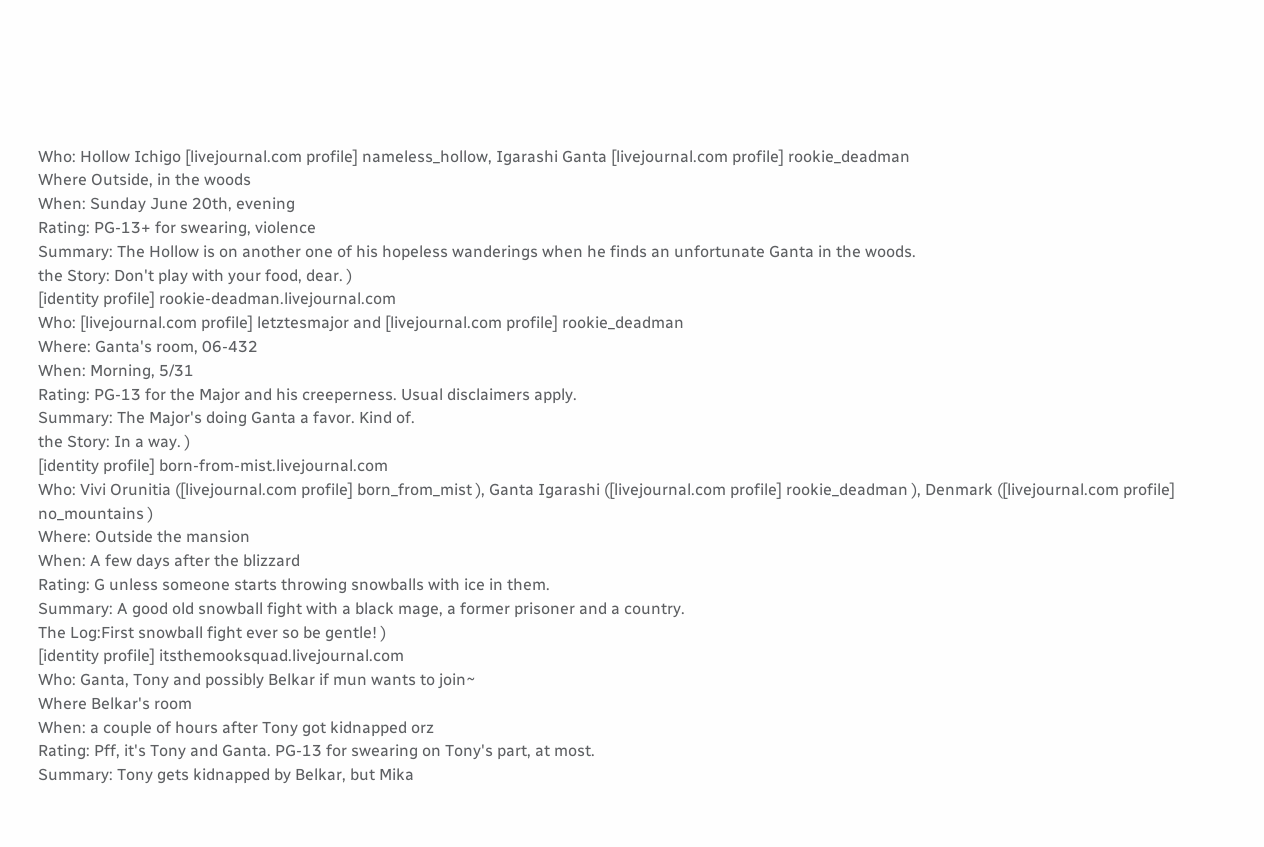Who: Hollow Ichigo [livejournal.com profile] nameless_hollow, Igarashi Ganta [livejournal.com profile] rookie_deadman
Where Outside, in the woods
When: Sunday June 20th, evening
Rating: PG-13+ for swearing, violence
Summary: The Hollow is on another one of his hopeless wanderings when he finds an unfortunate Ganta in the woods.
the Story: Don't play with your food, dear. )
[identity profile] rookie-deadman.livejournal.com
Who: [livejournal.com profile] letztesmajor and [livejournal.com profile] rookie_deadman
Where: Ganta's room, 06-432
When: Morning, 5/31
Rating: PG-13 for the Major and his creeperness. Usual disclaimers apply.
Summary: The Major's doing Ganta a favor. Kind of.
the Story: In a way. )
[identity profile] born-from-mist.livejournal.com
Who: Vivi Orunitia ([livejournal.com profile] born_from_mist ), Ganta Igarashi ([livejournal.com profile] rookie_deadman ), Denmark ([livejournal.com profile] no_mountains )
Where: Outside the mansion
When: A few days after the blizzard
Rating: G unless someone starts throwing snowballs with ice in them.
Summary: A good old snowball fight with a black mage, a former prisoner and a country.
The Log:First snowball fight ever so be gentle! )
[identity profile] itsthemooksquad.livejournal.com
Who: Ganta, Tony and possibly Belkar if mun wants to join~
Where Belkar's room
When: a couple of hours after Tony got kidnapped orz
Rating: Pff, it's Tony and Ganta. PG-13 for swearing on Tony's part, at most.
Summary: Tony gets kidnapped by Belkar, but Mika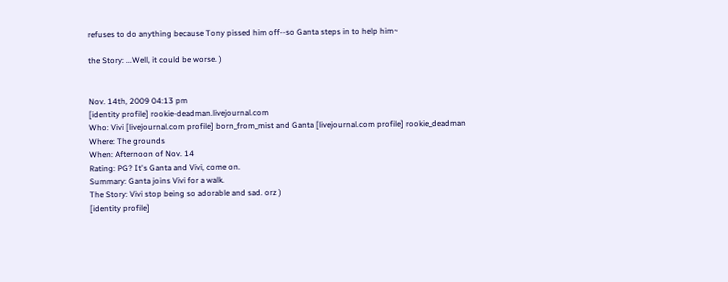refuses to do anything because Tony pissed him off--so Ganta steps in to help him~

the Story: ...Well, it could be worse. )


Nov. 14th, 2009 04:13 pm
[identity profile] rookie-deadman.livejournal.com
Who: Vivi [livejournal.com profile] born_from_mist and Ganta [livejournal.com profile] rookie_deadman
Where: The grounds
When: Afternoon of Nov. 14
Rating: PG? It's Ganta and Vivi, come on.
Summary: Ganta joins Vivi for a walk.
The Story: Vivi stop being so adorable and sad. orz )
[identity profile]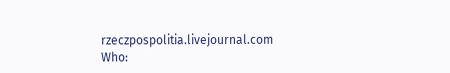rzeczpospolitia.livejournal.com
Who: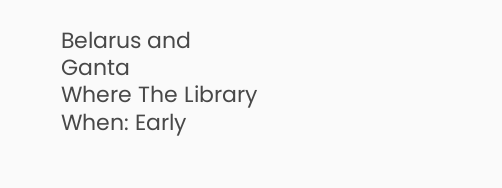Belarus and Ganta
Where The Library
When: Early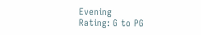Evening
Rating: G to PG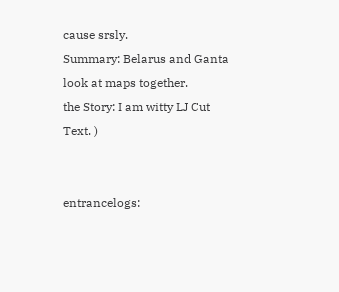cause srsly.
Summary: Belarus and Ganta look at maps together.
the Story: I am witty LJ Cut Text. )


entrancelogs: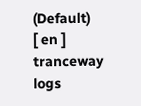(Default)
[ en ] tranceway logs